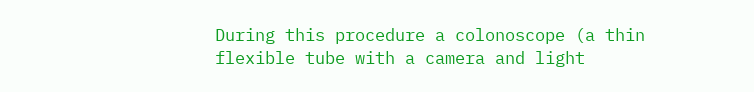During this procedure a colonoscope (a thin flexible tube with a camera and light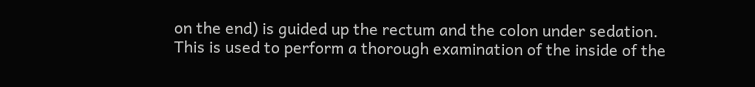on the end) is guided up the rectum and the colon under sedation. This is used to perform a thorough examination of the inside of the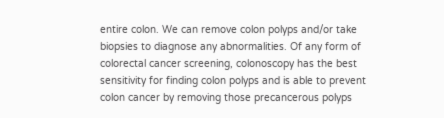entire colon. We can remove colon polyps and/or take biopsies to diagnose any abnormalities. Of any form of colorectal cancer screening, colonoscopy has the best sensitivity for finding colon polyps and is able to prevent colon cancer by removing those precancerous polyps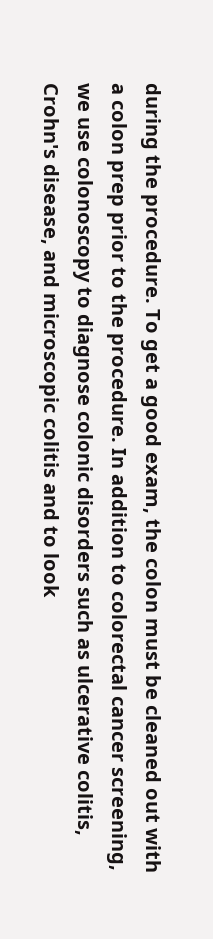during the procedure. To get a good exam, the colon must be cleaned out with a colon prep prior to the procedure. In addition to colorectal cancer screening, we use colonoscopy to diagnose colonic disorders such as ulcerative colitis, Crohn's disease, and microscopic colitis and to look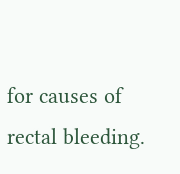for causes of rectal bleeding.